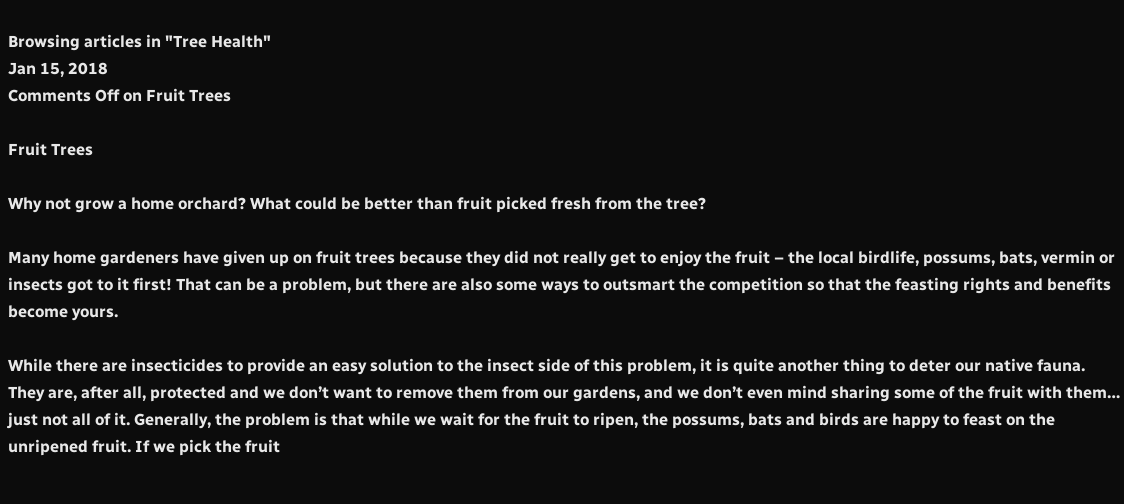Browsing articles in "Tree Health"
Jan 15, 2018
Comments Off on Fruit Trees

Fruit Trees

Why not grow a home orchard? What could be better than fruit picked fresh from the tree?

Many home gardeners have given up on fruit trees because they did not really get to enjoy the fruit – the local birdlife, possums, bats, vermin or insects got to it first! That can be a problem, but there are also some ways to outsmart the competition so that the feasting rights and benefits become yours.

While there are insecticides to provide an easy solution to the insect side of this problem, it is quite another thing to deter our native fauna. They are, after all, protected and we don’t want to remove them from our gardens, and we don’t even mind sharing some of the fruit with them… just not all of it. Generally, the problem is that while we wait for the fruit to ripen, the possums, bats and birds are happy to feast on the unripened fruit. If we pick the fruit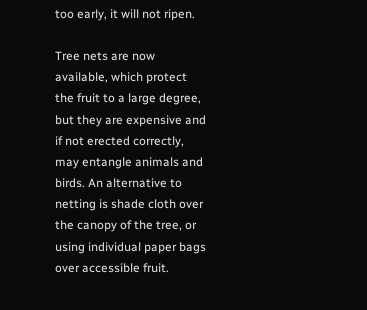too early, it will not ripen.

Tree nets are now available, which protect the fruit to a large degree, but they are expensive and if not erected correctly, may entangle animals and birds. An alternative to netting is shade cloth over the canopy of the tree, or using individual paper bags over accessible fruit.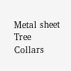Metal sheet Tree Collars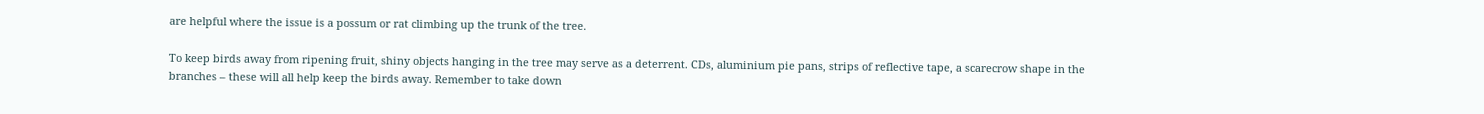are helpful where the issue is a possum or rat climbing up the trunk of the tree.

To keep birds away from ripening fruit, shiny objects hanging in the tree may serve as a deterrent. CDs, aluminium pie pans, strips of reflective tape, a scarecrow shape in the branches – these will all help keep the birds away. Remember to take down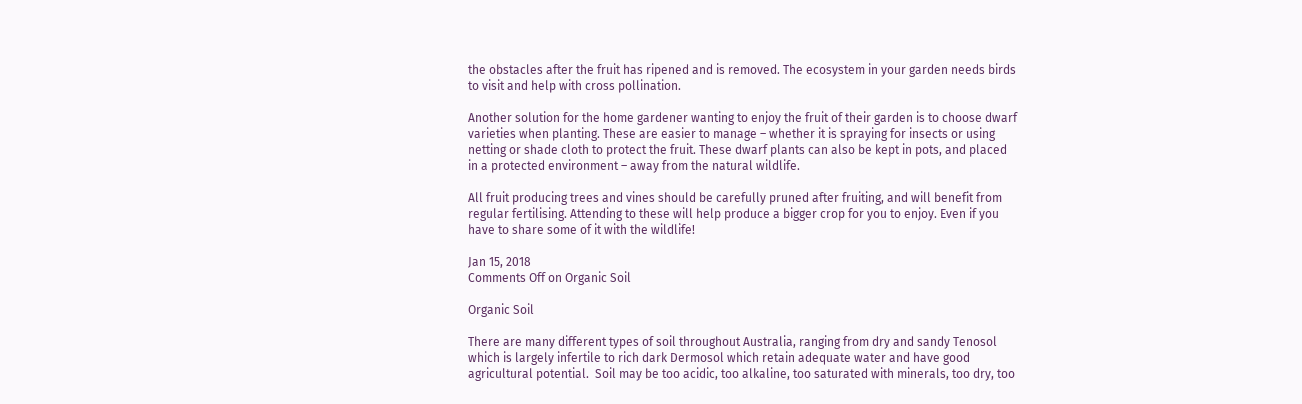the obstacles after the fruit has ripened and is removed. The ecosystem in your garden needs birds to visit and help with cross pollination.

Another solution for the home gardener wanting to enjoy the fruit of their garden is to choose dwarf varieties when planting. These are easier to manage – whether it is spraying for insects or using netting or shade cloth to protect the fruit. These dwarf plants can also be kept in pots, and placed in a protected environment – away from the natural wildlife.

All fruit producing trees and vines should be carefully pruned after fruiting, and will benefit from regular fertilising. Attending to these will help produce a bigger crop for you to enjoy. Even if you have to share some of it with the wildlife!

Jan 15, 2018
Comments Off on Organic Soil

Organic Soil

There are many different types of soil throughout Australia, ranging from dry and sandy Tenosol which is largely infertile to rich dark Dermosol which retain adequate water and have good agricultural potential.  Soil may be too acidic, too alkaline, too saturated with minerals, too dry, too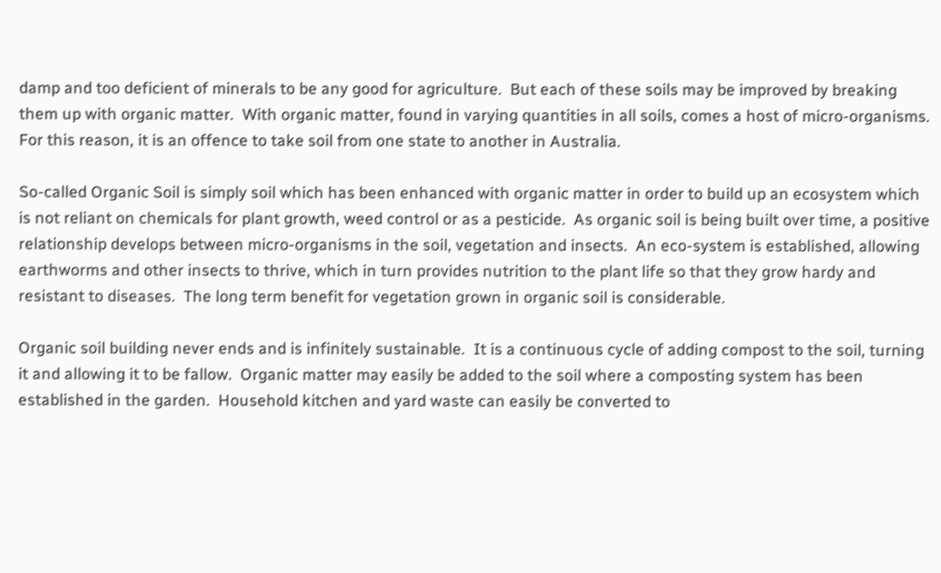damp and too deficient of minerals to be any good for agriculture.  But each of these soils may be improved by breaking them up with organic matter.  With organic matter, found in varying quantities in all soils, comes a host of micro-organisms.  For this reason, it is an offence to take soil from one state to another in Australia.

So-called Organic Soil is simply soil which has been enhanced with organic matter in order to build up an ecosystem which is not reliant on chemicals for plant growth, weed control or as a pesticide.  As organic soil is being built over time, a positive relationship develops between micro-organisms in the soil, vegetation and insects.  An eco-system is established, allowing earthworms and other insects to thrive, which in turn provides nutrition to the plant life so that they grow hardy and resistant to diseases.  The long term benefit for vegetation grown in organic soil is considerable.

Organic soil building never ends and is infinitely sustainable.  It is a continuous cycle of adding compost to the soil, turning it and allowing it to be fallow.  Organic matter may easily be added to the soil where a composting system has been established in the garden.  Household kitchen and yard waste can easily be converted to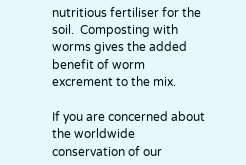nutritious fertiliser for the soil.  Composting with worms gives the added benefit of worm excrement to the mix.

If you are concerned about the worldwide conservation of our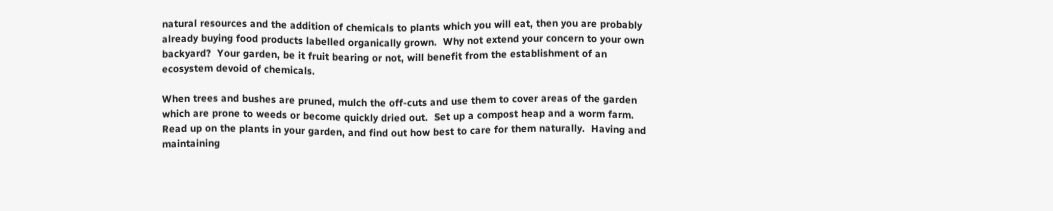natural resources and the addition of chemicals to plants which you will eat, then you are probably already buying food products labelled organically grown.  Why not extend your concern to your own backyard?  Your garden, be it fruit bearing or not, will benefit from the establishment of an ecosystem devoid of chemicals.

When trees and bushes are pruned, mulch the off-cuts and use them to cover areas of the garden which are prone to weeds or become quickly dried out.  Set up a compost heap and a worm farm.  Read up on the plants in your garden, and find out how best to care for them naturally.  Having and maintaining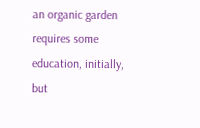an organic garden requires some education, initially, but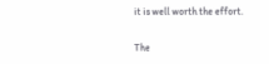it is well worth the effort.


The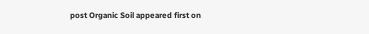post Organic Soil appeared first on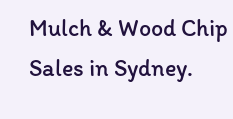Mulch & Wood Chip Sales in Sydney.